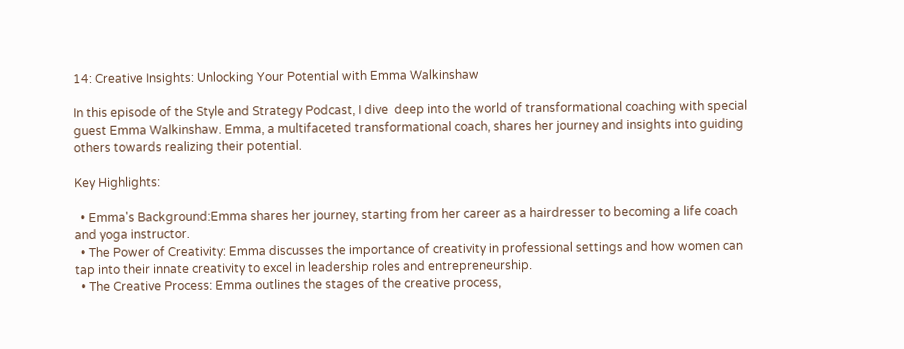14: Creative Insights: Unlocking Your Potential with Emma Walkinshaw

In this episode of the Style and Strategy Podcast, I dive  deep into the world of transformational coaching with special guest Emma Walkinshaw. Emma, a multifaceted transformational coach, shares her journey and insights into guiding others towards realizing their potential.

Key Highlights:

  • Emma's Background:Emma shares her journey, starting from her career as a hairdresser to becoming a life coach and yoga instructor.
  • The Power of Creativity: Emma discusses the importance of creativity in professional settings and how women can tap into their innate creativity to excel in leadership roles and entrepreneurship.
  • The Creative Process: Emma outlines the stages of the creative process,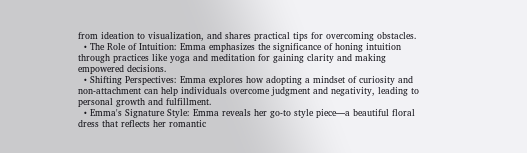from ideation to visualization, and shares practical tips for overcoming obstacles.
  • The Role of Intuition: Emma emphasizes the significance of honing intuition through practices like yoga and meditation for gaining clarity and making empowered decisions.
  • Shifting Perspectives: Emma explores how adopting a mindset of curiosity and non-attachment can help individuals overcome judgment and negativity, leading to personal growth and fulfillment.
  • Emma's Signature Style: Emma reveals her go-to style piece—a beautiful floral dress that reflects her romantic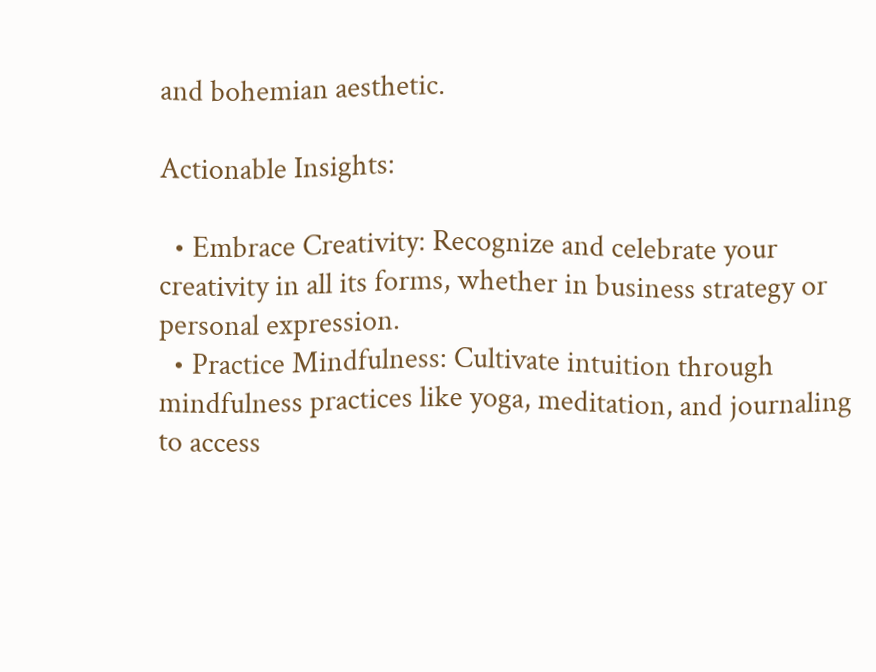and bohemian aesthetic.

Actionable Insights:

  • Embrace Creativity: Recognize and celebrate your creativity in all its forms, whether in business strategy or personal expression.
  • Practice Mindfulness: Cultivate intuition through mindfulness practices like yoga, meditation, and journaling to access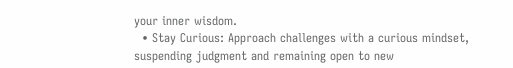your inner wisdom.
  • Stay Curious: Approach challenges with a curious mindset, suspending judgment and remaining open to new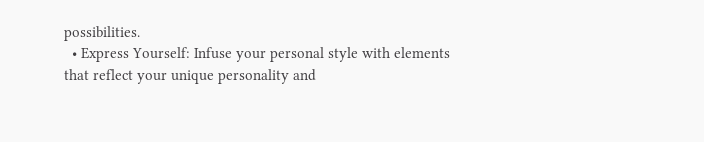possibilities.
  • Express Yourself: Infuse your personal style with elements that reflect your unique personality and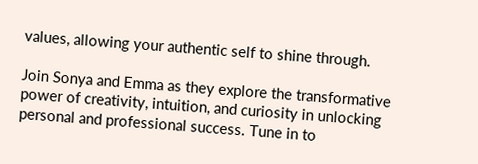values, allowing your authentic self to shine through.

Join Sonya and Emma as they explore the transformative power of creativity, intuition, and curiosity in unlocking personal and professional success. Tune in to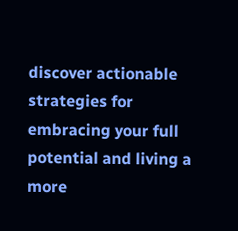discover actionable strategies for embracing your full potential and living a more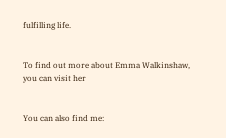fulfilling life.


To find out more about Emma Walkinshaw, you can visit her


You can also find me: